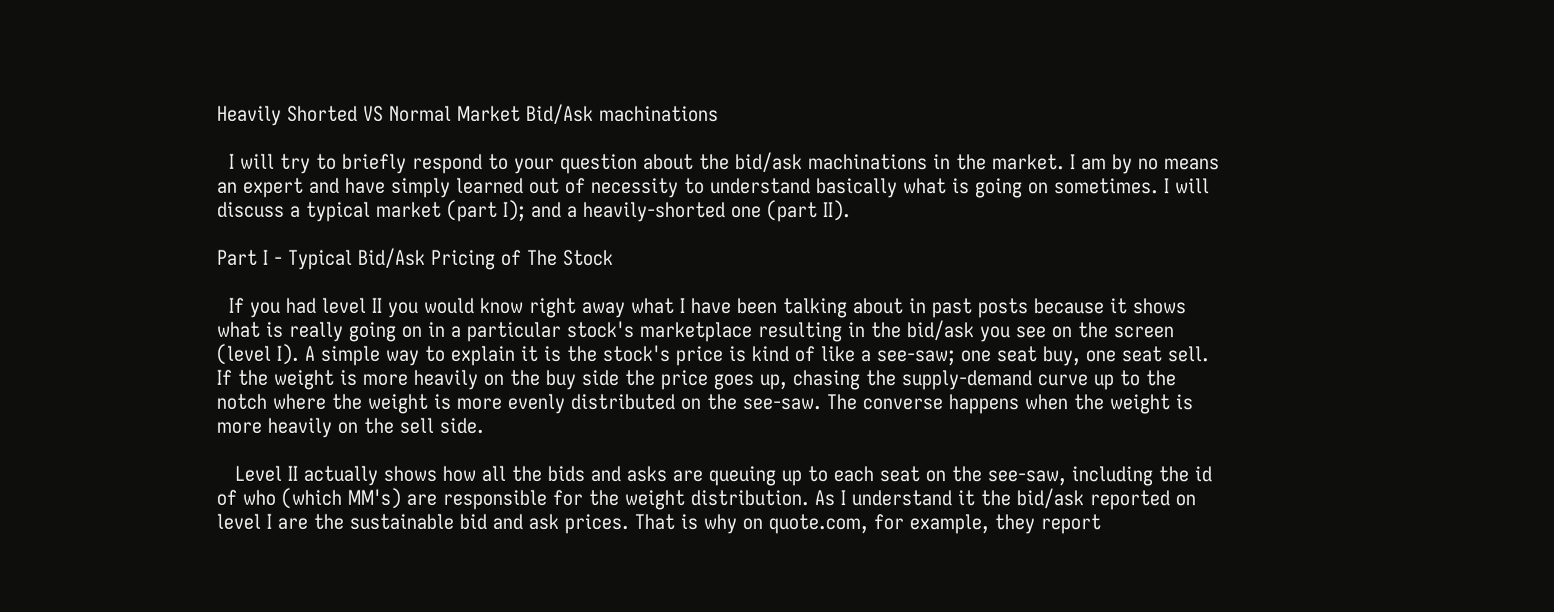Heavily Shorted VS Normal Market Bid/Ask machinations

  I will try to briefly respond to your question about the bid/ask machinations in the market. I am by no means an expert and have simply learned out of necessity to understand basically what is going on sometimes. I will discuss a typical market (part I); and a heavily-shorted one (part II).

Part I - Typical Bid/Ask Pricing of The Stock

  If you had level II you would know right away what I have been talking about in past posts because it shows what is really going on in a particular stock's marketplace resulting in the bid/ask you see on the screen (level I). A simple way to explain it is the stock's price is kind of like a see-saw; one seat buy, one seat sell. If the weight is more heavily on the buy side the price goes up, chasing the supply-demand curve up to the notch where the weight is more evenly distributed on the see-saw. The converse happens when the weight is more heavily on the sell side.

   Level II actually shows how all the bids and asks are queuing up to each seat on the see-saw, including the id of who (which MM's) are responsible for the weight distribution. As I understand it the bid/ask reported on level I are the sustainable bid and ask prices. That is why on quote.com, for example, they report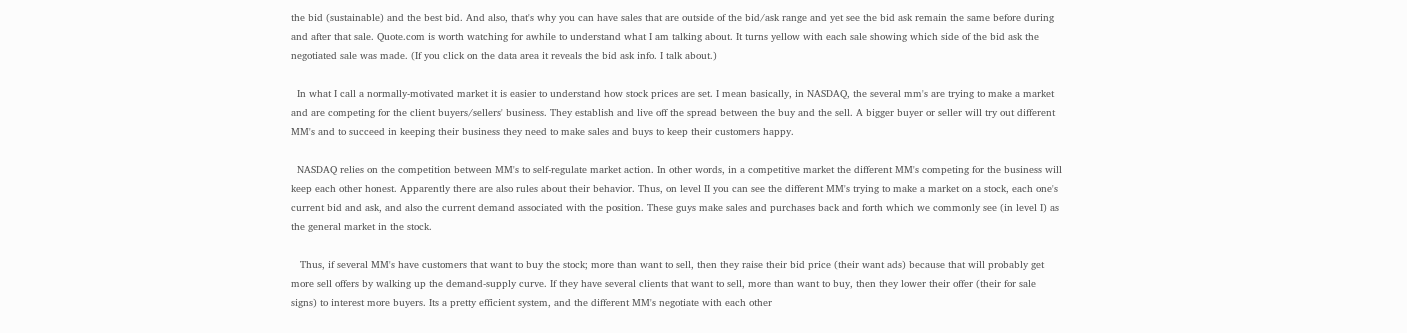the bid (sustainable) and the best bid. And also, that's why you can have sales that are outside of the bid/ask range and yet see the bid ask remain the same before during and after that sale. Quote.com is worth watching for awhile to understand what I am talking about. It turns yellow with each sale showing which side of the bid ask the negotiated sale was made. (If you click on the data area it reveals the bid ask info. I talk about.)

  In what I call a normally-motivated market it is easier to understand how stock prices are set. I mean basically, in NASDAQ, the several mm's are trying to make a market and are competing for the client buyers/sellers' business. They establish and live off the spread between the buy and the sell. A bigger buyer or seller will try out different MM's and to succeed in keeping their business they need to make sales and buys to keep their customers happy.

  NASDAQ relies on the competition between MM's to self-regulate market action. In other words, in a competitive market the different MM's competing for the business will keep each other honest. Apparently there are also rules about their behavior. Thus, on level II you can see the different MM's trying to make a market on a stock, each one's current bid and ask, and also the current demand associated with the position. These guys make sales and purchases back and forth which we commonly see (in level I) as the general market in the stock.

   Thus, if several MM's have customers that want to buy the stock; more than want to sell, then they raise their bid price (their want ads) because that will probably get more sell offers by walking up the demand-supply curve. If they have several clients that want to sell, more than want to buy, then they lower their offer (their for sale signs) to interest more buyers. Its a pretty efficient system, and the different MM's negotiate with each other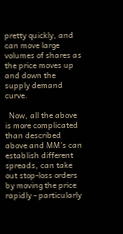pretty quickly, and can move large volumes of shares as the price moves up and down the supply demand curve.

  Now, all the above is more complicated than described above and MM's can establish different spreads, can take out stop-loss orders by moving the price rapidly - particularly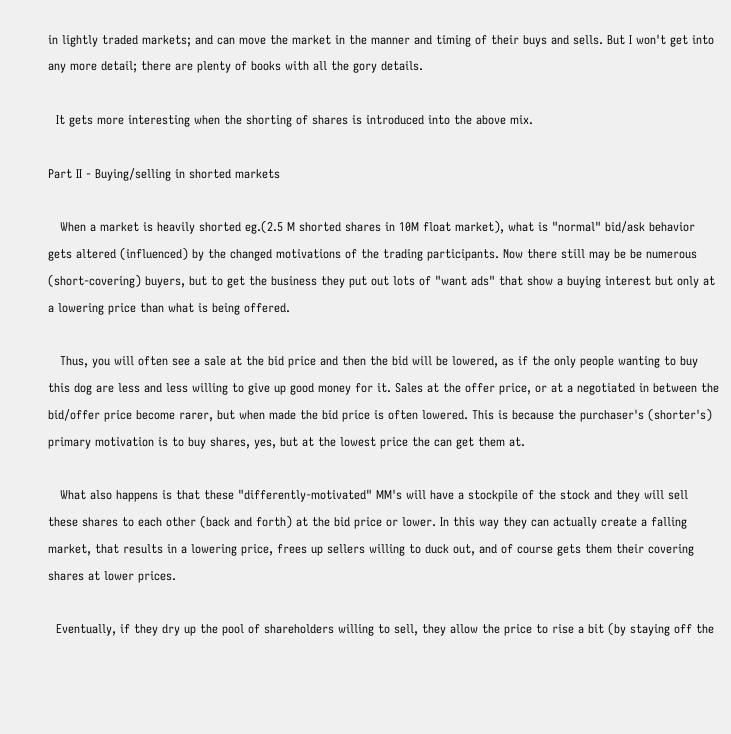in lightly traded markets; and can move the market in the manner and timing of their buys and sells. But I won't get into any more detail; there are plenty of books with all the gory details.

  It gets more interesting when the shorting of shares is introduced into the above mix.

Part II - Buying/selling in shorted markets

   When a market is heavily shorted eg.(2.5 M shorted shares in 10M float market), what is "normal" bid/ask behavior gets altered (influenced) by the changed motivations of the trading participants. Now there still may be be numerous (short-covering) buyers, but to get the business they put out lots of "want ads" that show a buying interest but only at a lowering price than what is being offered.

   Thus, you will often see a sale at the bid price and then the bid will be lowered, as if the only people wanting to buy this dog are less and less willing to give up good money for it. Sales at the offer price, or at a negotiated in between the bid/offer price become rarer, but when made the bid price is often lowered. This is because the purchaser's (shorter's) primary motivation is to buy shares, yes, but at the lowest price the can get them at.

   What also happens is that these "differently-motivated" MM's will have a stockpile of the stock and they will sell these shares to each other (back and forth) at the bid price or lower. In this way they can actually create a falling market, that results in a lowering price, frees up sellers willing to duck out, and of course gets them their covering shares at lower prices.

  Eventually, if they dry up the pool of shareholders willing to sell, they allow the price to rise a bit (by staying off the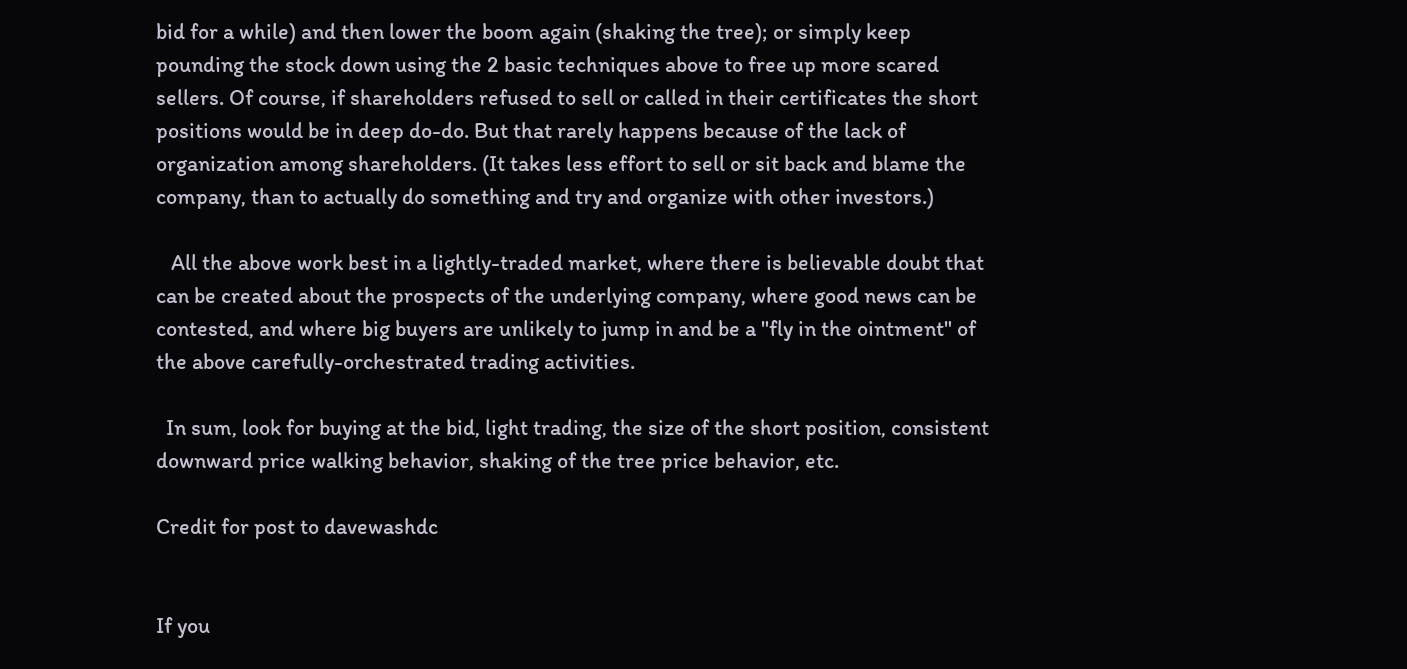bid for a while) and then lower the boom again (shaking the tree); or simply keep pounding the stock down using the 2 basic techniques above to free up more scared sellers. Of course, if shareholders refused to sell or called in their certificates the short positions would be in deep do-do. But that rarely happens because of the lack of organization among shareholders. (It takes less effort to sell or sit back and blame the company, than to actually do something and try and organize with other investors.)

   All the above work best in a lightly-traded market, where there is believable doubt that can be created about the prospects of the underlying company, where good news can be contested, and where big buyers are unlikely to jump in and be a "fly in the ointment" of the above carefully-orchestrated trading activities.

  In sum, look for buying at the bid, light trading, the size of the short position, consistent downward price walking behavior, shaking of the tree price behavior, etc.

Credit for post to davewashdc


If you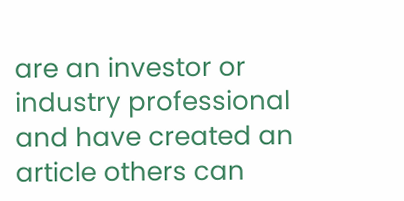are an investor or industry professional and have created an article others can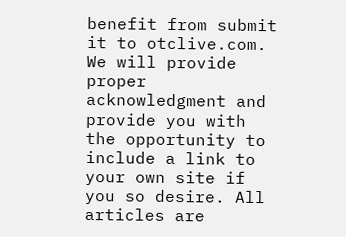benefit from submit it to otclive.com. We will provide proper acknowledgment and provide you with the opportunity to include a link to your own site if you so desire. All articles are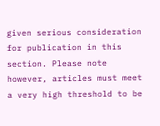given serious consideration for publication in this section. Please note however, articles must meet a very high threshold to be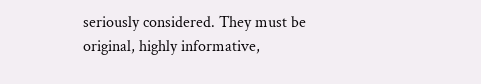seriously considered. They must be original, highly informative,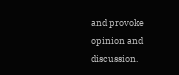and provoke opinion and discussion.